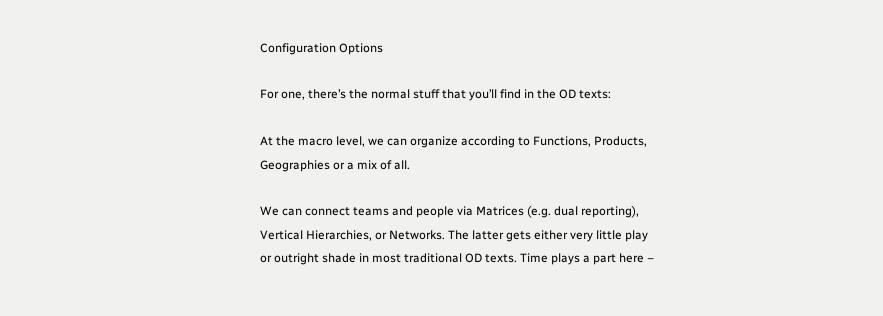Configuration Options

For one, there’s the normal stuff that you’ll find in the OD texts:

At the macro level, we can organize according to Functions, Products, Geographies or a mix of all.

We can connect teams and people via Matrices (e.g. dual reporting), Vertical Hierarchies, or Networks. The latter gets either very little play or outright shade in most traditional OD texts. Time plays a part here –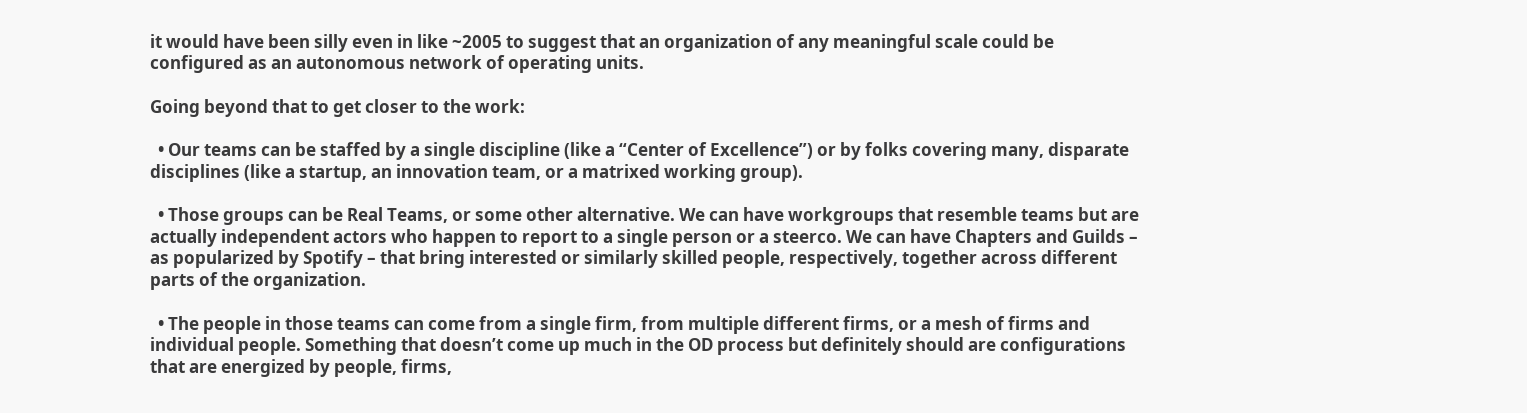it would have been silly even in like ~2005 to suggest that an organization of any meaningful scale could be configured as an autonomous network of operating units.

Going beyond that to get closer to the work:

  • Our teams can be staffed by a single discipline (like a “Center of Excellence”) or by folks covering many, disparate disciplines (like a startup, an innovation team, or a matrixed working group).

  • Those groups can be Real Teams, or some other alternative. We can have workgroups that resemble teams but are actually independent actors who happen to report to a single person or a steerco. We can have Chapters and Guilds – as popularized by Spotify – that bring interested or similarly skilled people, respectively, together across different parts of the organization.

  • The people in those teams can come from a single firm, from multiple different firms, or a mesh of firms and individual people. Something that doesn’t come up much in the OD process but definitely should are configurations that are energized by people, firms,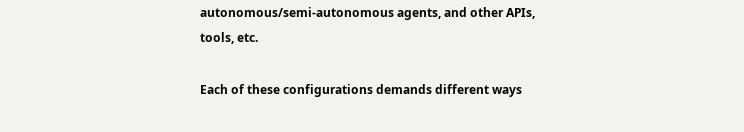autonomous/semi-autonomous agents, and other APIs, tools, etc.

Each of these configurations demands different ways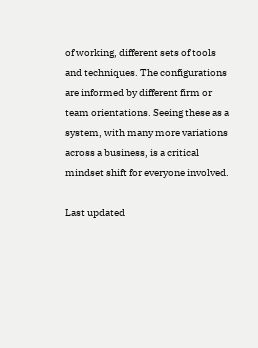of working, different sets of tools and techniques. The configurations are informed by different firm or team orientations. Seeing these as a system, with many more variations across a business, is a critical mindset shift for everyone involved.

Last updated